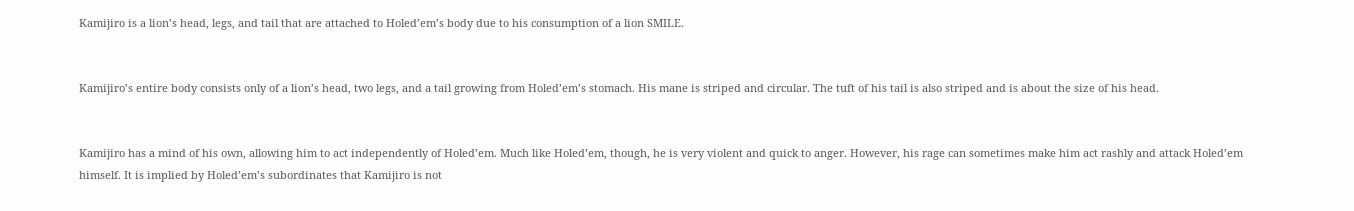Kamijiro is a lion’s head, legs, and tail that are attached to Holed’em’s body due to his consumption of a lion SMILE.


Kamijiro’s entire body consists only of a lion’s head, two legs, and a tail growing from Holed’em’s stomach. His mane is striped and circular. The tuft of his tail is also striped and is about the size of his head.


Kamijiro has a mind of his own, allowing him to act independently of Holed’em. Much like Holed’em, though, he is very violent and quick to anger. However, his rage can sometimes make him act rashly and attack Holed’em himself. It is implied by Holed’em’s subordinates that Kamijiro is not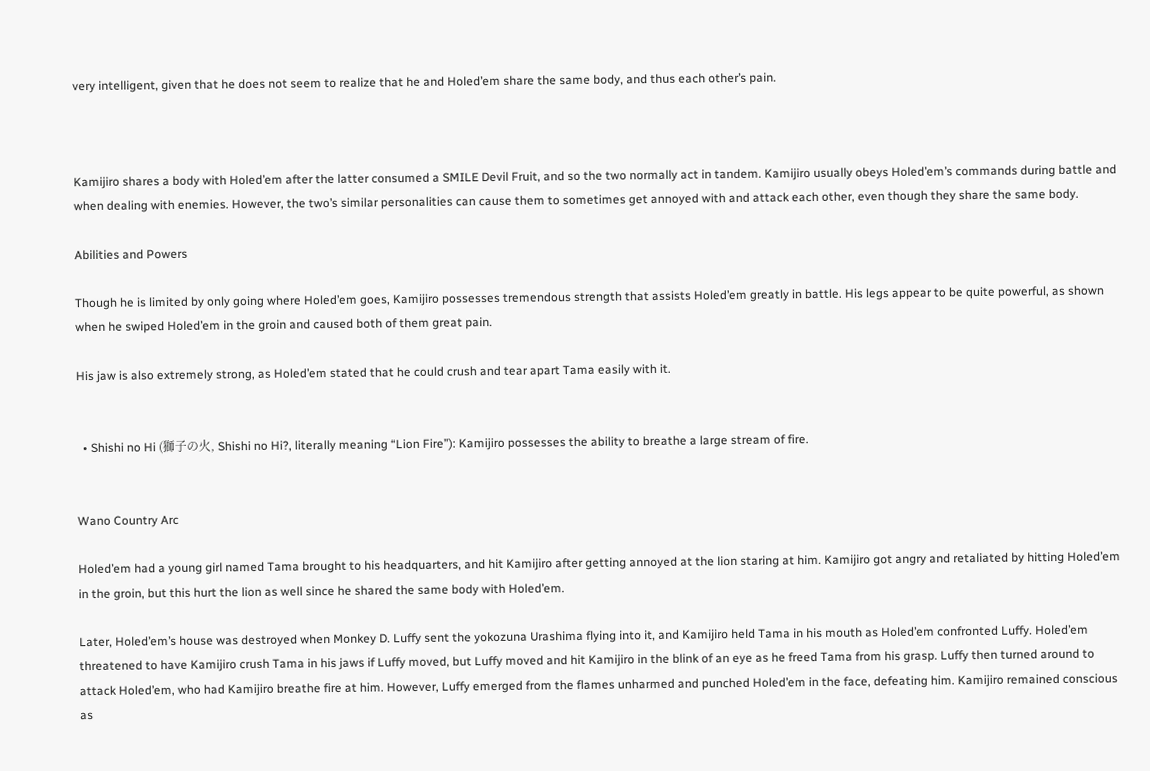very intelligent, given that he does not seem to realize that he and Holed’em share the same body, and thus each other’s pain.



Kamijiro shares a body with Holed’em after the latter consumed a SMILE Devil Fruit, and so the two normally act in tandem. Kamijiro usually obeys Holed’em’s commands during battle and when dealing with enemies. However, the two’s similar personalities can cause them to sometimes get annoyed with and attack each other, even though they share the same body.

Abilities and Powers

Though he is limited by only going where Holed’em goes, Kamijiro possesses tremendous strength that assists Holed’em greatly in battle. His legs appear to be quite powerful, as shown when he swiped Holed’em in the groin and caused both of them great pain.

His jaw is also extremely strong, as Holed’em stated that he could crush and tear apart Tama easily with it.


  • Shishi no Hi (獅子の火, Shishi no Hi?, literally meaning “Lion Fire”): Kamijiro possesses the ability to breathe a large stream of fire.


Wano Country Arc

Holed’em had a young girl named Tama brought to his headquarters, and hit Kamijiro after getting annoyed at the lion staring at him. Kamijiro got angry and retaliated by hitting Holed’em in the groin, but this hurt the lion as well since he shared the same body with Holed’em.

Later, Holed’em’s house was destroyed when Monkey D. Luffy sent the yokozuna Urashima flying into it, and Kamijiro held Tama in his mouth as Holed’em confronted Luffy. Holed’em threatened to have Kamijiro crush Tama in his jaws if Luffy moved, but Luffy moved and hit Kamijiro in the blink of an eye as he freed Tama from his grasp. Luffy then turned around to attack Holed’em, who had Kamijiro breathe fire at him. However, Luffy emerged from the flames unharmed and punched Holed’em in the face, defeating him. Kamijiro remained conscious as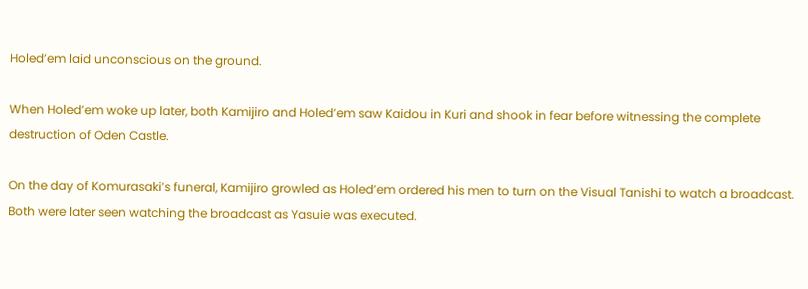Holed’em laid unconscious on the ground.

When Holed’em woke up later, both Kamijiro and Holed’em saw Kaidou in Kuri and shook in fear before witnessing the complete destruction of Oden Castle.

On the day of Komurasaki’s funeral, Kamijiro growled as Holed’em ordered his men to turn on the Visual Tanishi to watch a broadcast. Both were later seen watching the broadcast as Yasuie was executed.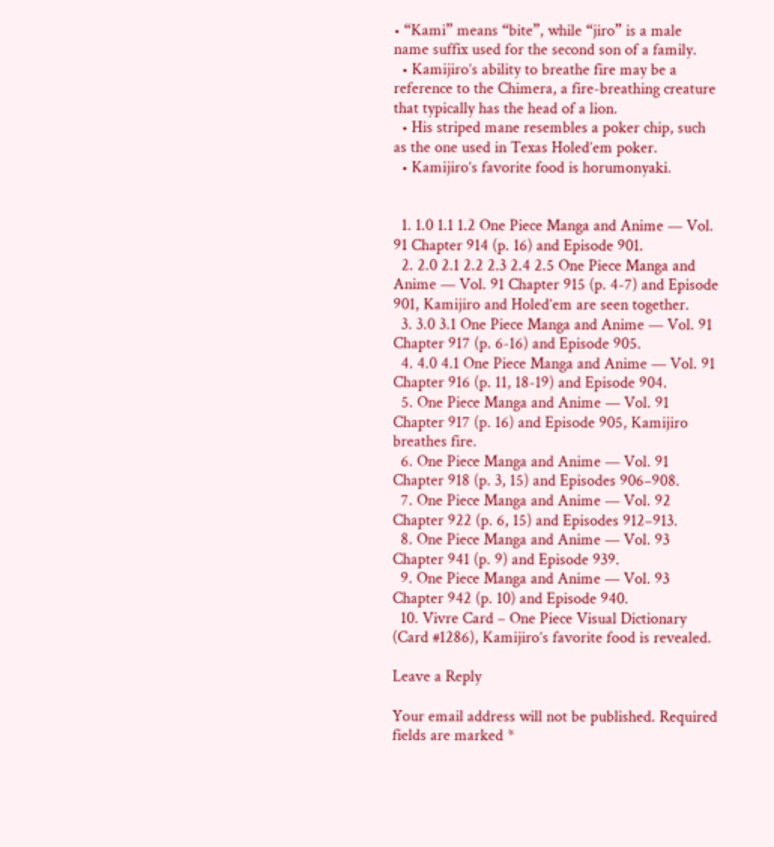• “Kami” means “bite”, while “jiro” is a male name suffix used for the second son of a family.
  • Kamijiro’s ability to breathe fire may be a reference to the Chimera, a fire-breathing creature that typically has the head of a lion.
  • His striped mane resembles a poker chip, such as the one used in Texas Holed’em poker.
  • Kamijiro’s favorite food is horumonyaki.


  1. 1.0 1.1 1.2 One Piece Manga and Anime — Vol. 91 Chapter 914 (p. 16) and Episode 901.
  2. 2.0 2.1 2.2 2.3 2.4 2.5 One Piece Manga and Anime — Vol. 91 Chapter 915 (p. 4-7) and Episode 901, Kamijiro and Holed’em are seen together.
  3. 3.0 3.1 One Piece Manga and Anime — Vol. 91 Chapter 917 (p. 6-16) and Episode 905.
  4. 4.0 4.1 One Piece Manga and Anime — Vol. 91 Chapter 916 (p. 11, 18-19) and Episode 904.
  5. One Piece Manga and Anime — Vol. 91 Chapter 917 (p. 16) and Episode 905, Kamijiro breathes fire.
  6. One Piece Manga and Anime — Vol. 91 Chapter 918 (p. 3, 15) and Episodes 906–908.
  7. One Piece Manga and Anime — Vol. 92 Chapter 922 (p. 6, 15) and Episodes 912–913.
  8. One Piece Manga and Anime — Vol. 93 Chapter 941 (p. 9) and Episode 939.
  9. One Piece Manga and Anime — Vol. 93 Chapter 942 (p. 10) and Episode 940.
  10. Vivre Card – One Piece Visual Dictionary (Card #1286), Kamijiro’s favorite food is revealed.

Leave a Reply

Your email address will not be published. Required fields are marked *